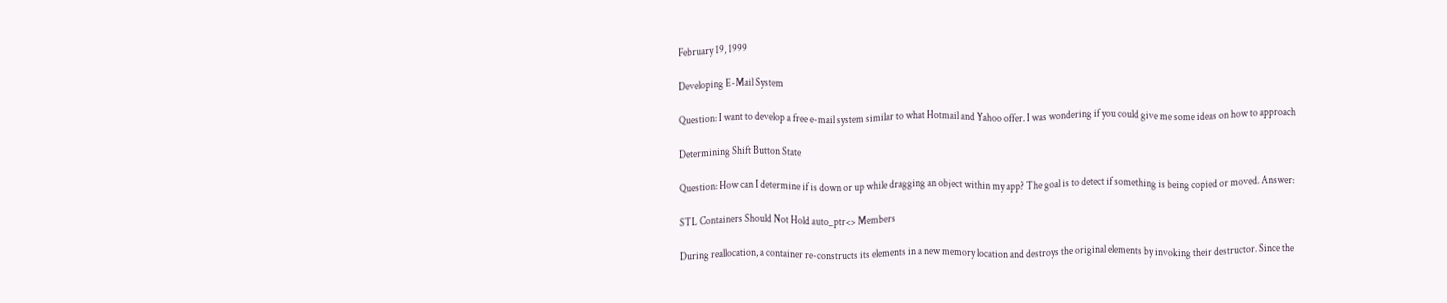February 19, 1999

Developing E-Mail System

Question: I want to develop a free e-mail system similar to what Hotmail and Yahoo offer. I was wondering if you could give me some ideas on how to approach

Determining Shift Button State

Question: How can I determine if is down or up while dragging an object within my app? The goal is to detect if something is being copied or moved. Answer:

STL Containers Should Not Hold auto_ptr<> Members

During reallocation, a container re-constructs its elements in a new memory location and destroys the original elements by invoking their destructor. Since the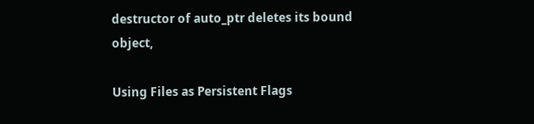destructor of auto_ptr deletes its bound object,

Using Files as Persistent Flags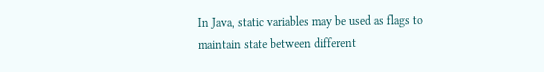In Java, static variables may be used as flags to maintain state between different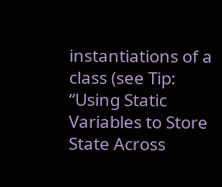instantiations of a class (see Tip: “Using Static Variables to Store State Across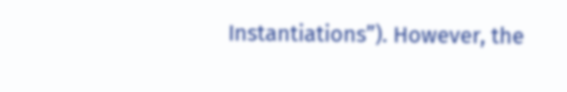Instantiations”). However, the